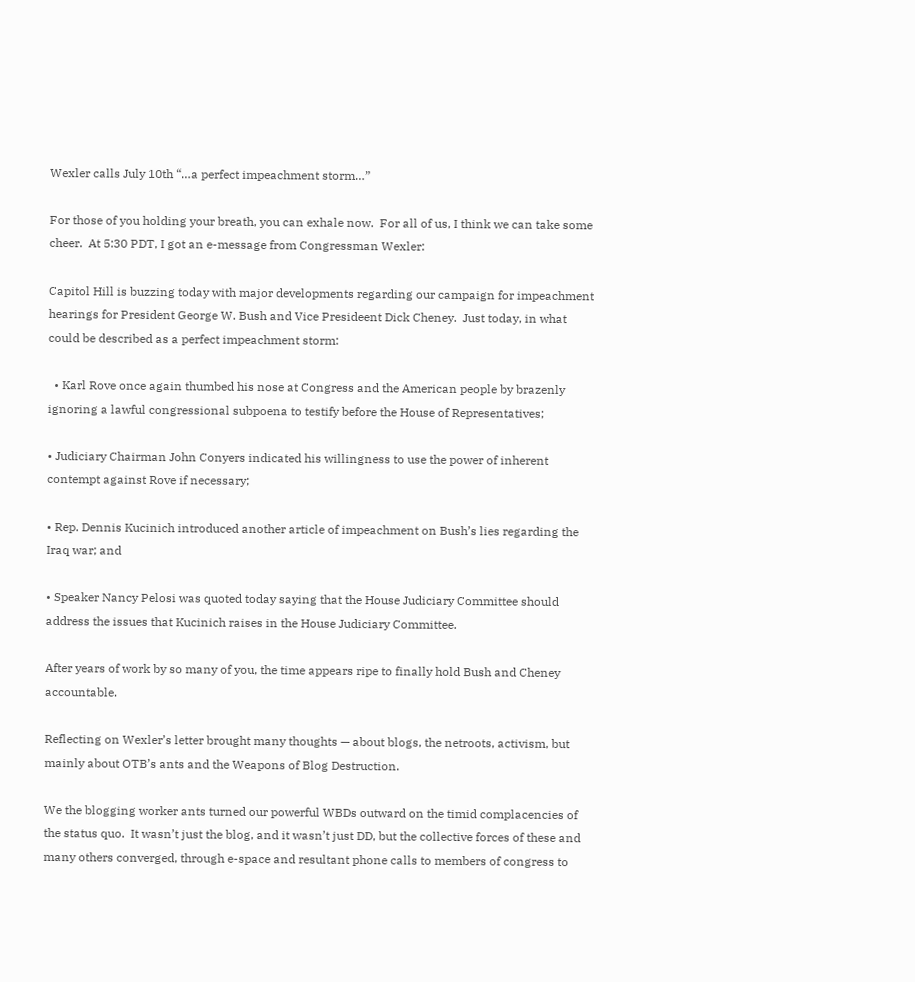Wexler calls July 10th “…a perfect impeachment storm…”

For those of you holding your breath, you can exhale now.  For all of us, I think we can take some cheer.  At 5:30 PDT, I got an e-message from Congressman Wexler:

Capitol Hill is buzzing today with major developments regarding our campaign for impeachment hearings for President George W. Bush and Vice Presideent Dick Cheney.  Just today, in what could be described as a perfect impeachment storm:

  • Karl Rove once again thumbed his nose at Congress and the American people by brazenly ignoring a lawful congressional subpoena to testify before the House of Representatives;

• Judiciary Chairman John Conyers indicated his willingness to use the power of inherent contempt against Rove if necessary;

• Rep. Dennis Kucinich introduced another article of impeachment on Bush’s lies regarding the Iraq war; and

• Speaker Nancy Pelosi was quoted today saying that the House Judiciary Committee should address the issues that Kucinich raises in the House Judiciary Committee.

After years of work by so many of you, the time appears ripe to finally hold Bush and Cheney accountable.

Reflecting on Wexler’s letter brought many thoughts — about blogs, the netroots, activism, but mainly about OTB’s ants and the Weapons of Blog Destruction.

We the blogging worker ants turned our powerful WBDs outward on the timid complacencies of the status quo.  It wasn’t just the blog, and it wasn’t just DD, but the collective forces of these and many others converged, through e-space and resultant phone calls to members of congress to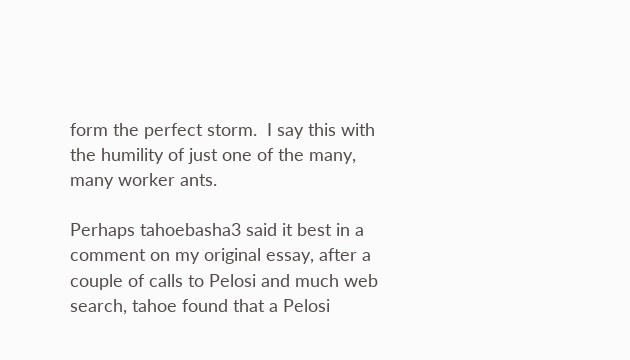form the perfect storm.  I say this with the humility of just one of the many, many worker ants.

Perhaps tahoebasha3 said it best in a comment on my original essay, after a couple of calls to Pelosi and much web search, tahoe found that a Pelosi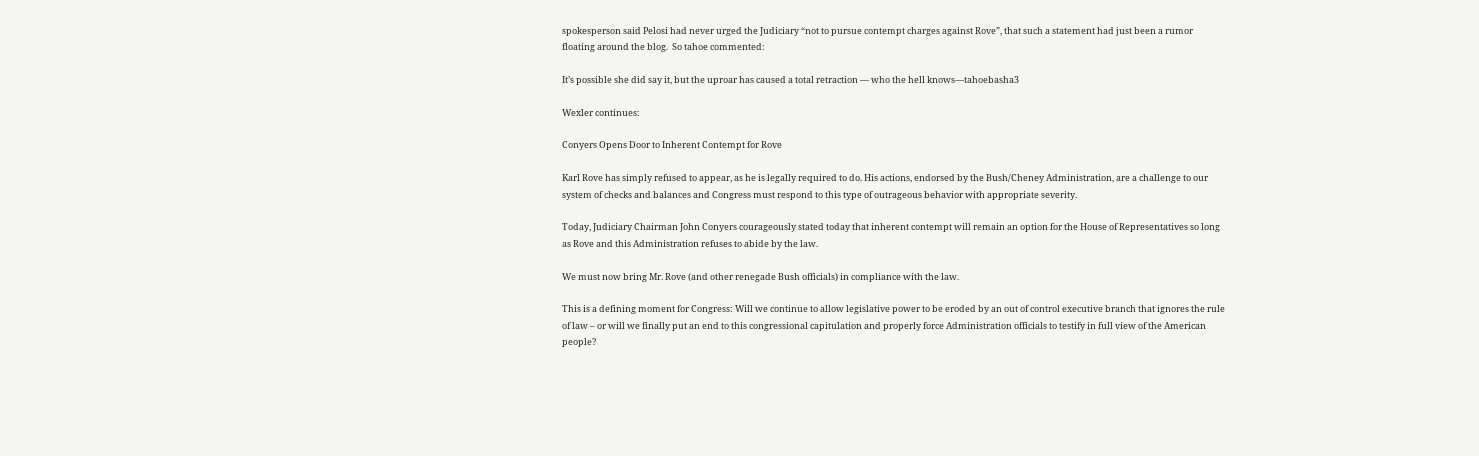spokesperson said Pelosi had never urged the Judiciary “not to pursue contempt charges against Rove”, that such a statement had just been a rumor floating around the blog.  So tahoe commented:

It’s possible she did say it, but the uproar has caused a total retraction — who the hell knows—tahoebasha3

Wexler continues:

Conyers Opens Door to Inherent Contempt for Rove

Karl Rove has simply refused to appear, as he is legally required to do. His actions, endorsed by the Bush/Cheney Administration, are a challenge to our system of checks and balances and Congress must respond to this type of outrageous behavior with appropriate severity.

Today, Judiciary Chairman John Conyers courageously stated today that inherent contempt will remain an option for the House of Representatives so long as Rove and this Administration refuses to abide by the law.

We must now bring Mr. Rove (and other renegade Bush officials) in compliance with the law.

This is a defining moment for Congress: Will we continue to allow legislative power to be eroded by an out of control executive branch that ignores the rule of law – or will we finally put an end to this congressional capitulation and properly force Administration officials to testify in full view of the American people?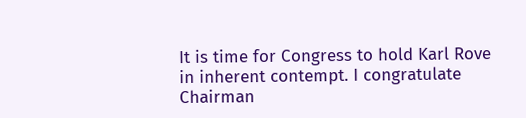It is time for Congress to hold Karl Rove in inherent contempt. I congratulate Chairman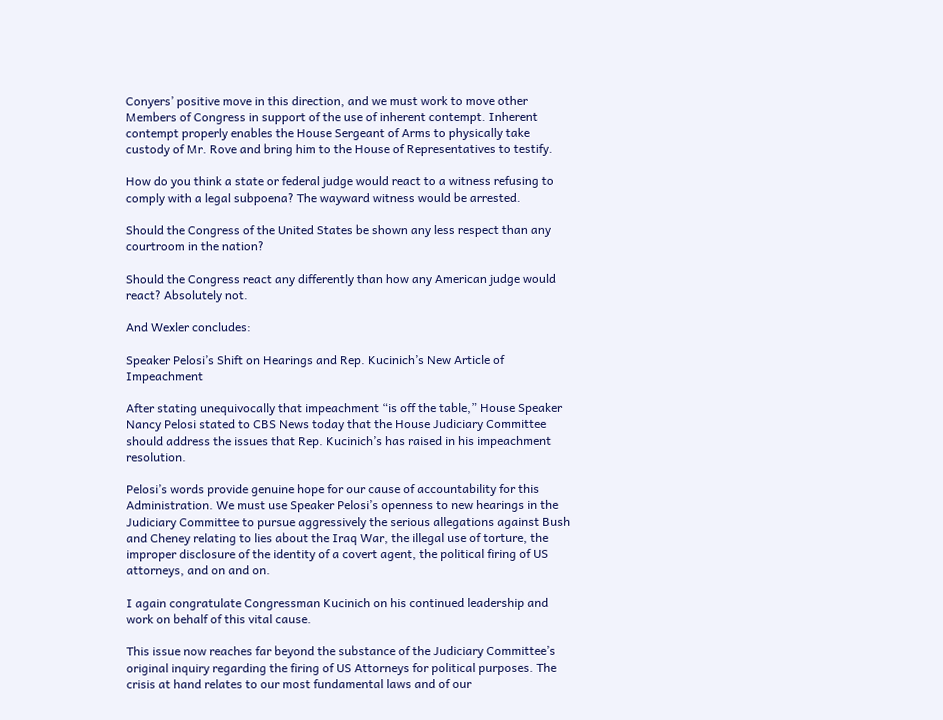Conyers’ positive move in this direction, and we must work to move other Members of Congress in support of the use of inherent contempt. Inherent contempt properly enables the House Sergeant of Arms to physically take custody of Mr. Rove and bring him to the House of Representatives to testify.

How do you think a state or federal judge would react to a witness refusing to comply with a legal subpoena? The wayward witness would be arrested.

Should the Congress of the United States be shown any less respect than any courtroom in the nation?

Should the Congress react any differently than how any American judge would react? Absolutely not.

And Wexler concludes:

Speaker Pelosi’s Shift on Hearings and Rep. Kucinich’s New Article of Impeachment

After stating unequivocally that impeachment “is off the table,” House Speaker Nancy Pelosi stated to CBS News today that the House Judiciary Committee should address the issues that Rep. Kucinich’s has raised in his impeachment resolution.

Pelosi’s words provide genuine hope for our cause of accountability for this Administration. We must use Speaker Pelosi’s openness to new hearings in the Judiciary Committee to pursue aggressively the serious allegations against Bush and Cheney relating to lies about the Iraq War, the illegal use of torture, the improper disclosure of the identity of a covert agent, the political firing of US attorneys, and on and on.

I again congratulate Congressman Kucinich on his continued leadership and work on behalf of this vital cause.

This issue now reaches far beyond the substance of the Judiciary Committee’s original inquiry regarding the firing of US Attorneys for political purposes. The crisis at hand relates to our most fundamental laws and of our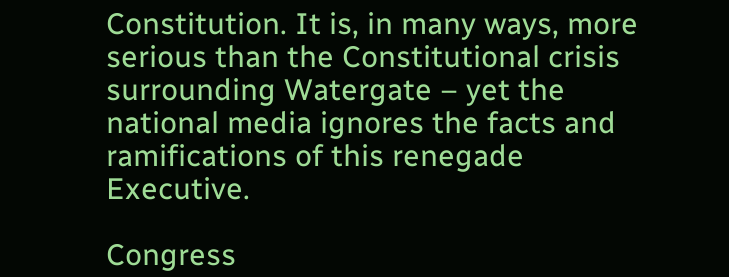Constitution. It is, in many ways, more serious than the Constitutional crisis surrounding Watergate – yet the national media ignores the facts and ramifications of this renegade Executive.

Congress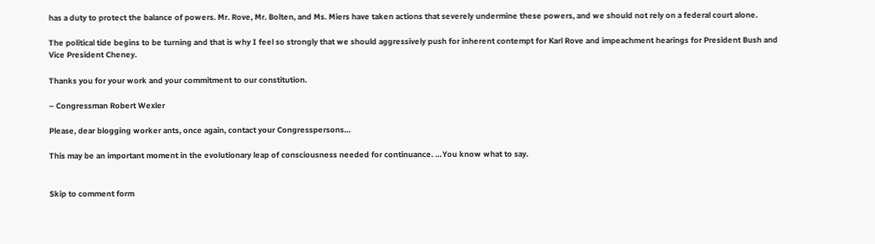has a duty to protect the balance of powers. Mr. Rove, Mr. Bolten, and Ms. Miers have taken actions that severely undermine these powers, and we should not rely on a federal court alone.

The political tide begins to be turning and that is why I feel so strongly that we should aggressively push for inherent contempt for Karl Rove and impeachment hearings for President Bush and Vice President Cheney.

Thanks you for your work and your commitment to our constitution.

– Congressman Robert Wexler

Please, dear blogging worker ants, once again, contact your Congresspersons…

This may be an important moment in the evolutionary leap of consciousness needed for continuance. …You know what to say.


Skip to comment form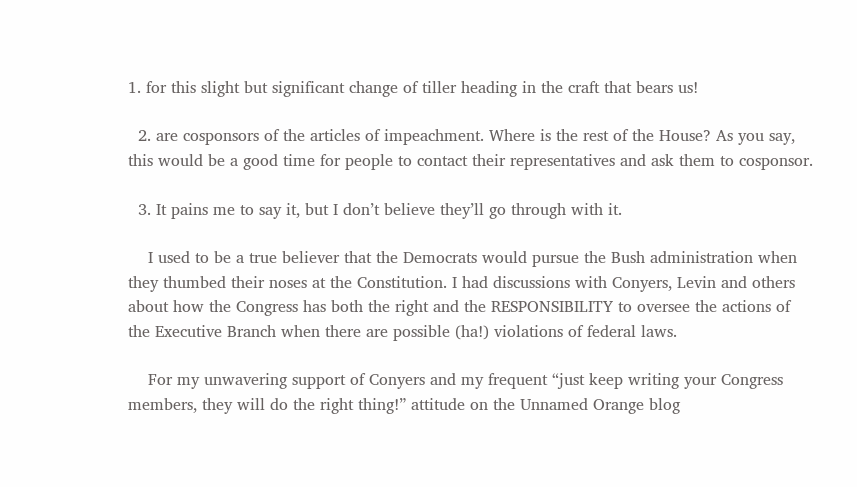1. for this slight but significant change of tiller heading in the craft that bears us!

  2. are cosponsors of the articles of impeachment. Where is the rest of the House? As you say, this would be a good time for people to contact their representatives and ask them to cosponsor.

  3. It pains me to say it, but I don’t believe they’ll go through with it.

    I used to be a true believer that the Democrats would pursue the Bush administration when they thumbed their noses at the Constitution. I had discussions with Conyers, Levin and others about how the Congress has both the right and the RESPONSIBILITY to oversee the actions of the Executive Branch when there are possible (ha!) violations of federal laws.

    For my unwavering support of Conyers and my frequent “just keep writing your Congress members, they will do the right thing!” attitude on the Unnamed Orange blog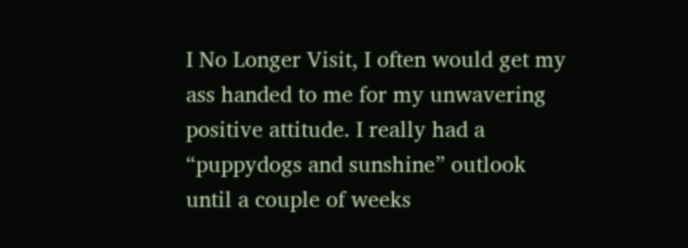I No Longer Visit, I often would get my ass handed to me for my unwavering positive attitude. I really had a “puppydogs and sunshine” outlook until a couple of weeks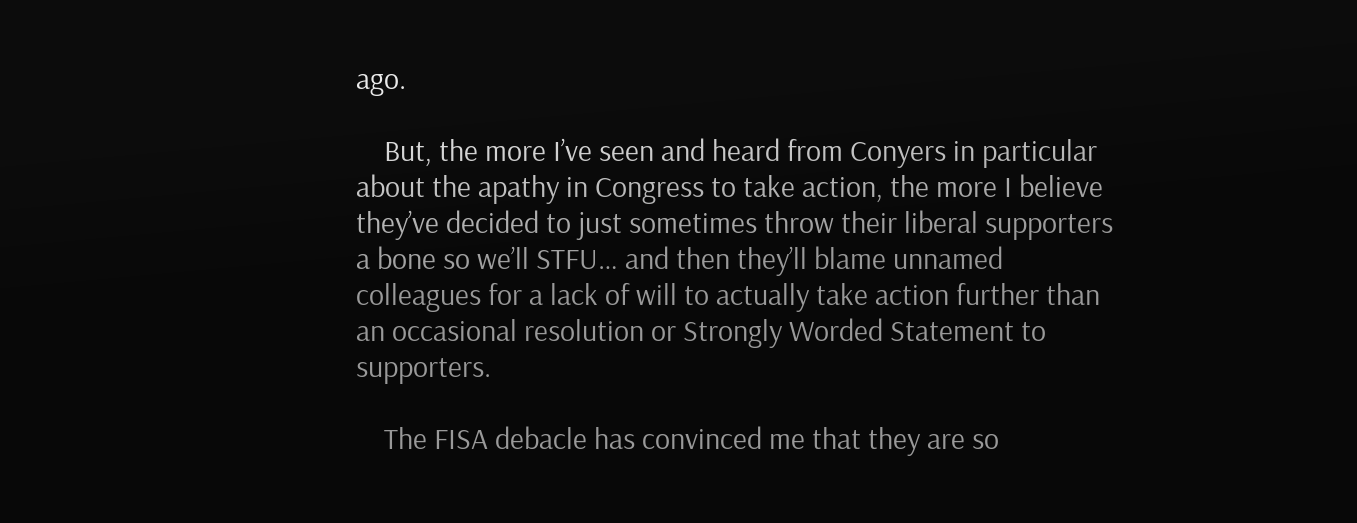ago.

    But, the more I’ve seen and heard from Conyers in particular about the apathy in Congress to take action, the more I believe they’ve decided to just sometimes throw their liberal supporters a bone so we’ll STFU… and then they’ll blame unnamed colleagues for a lack of will to actually take action further than an occasional resolution or Strongly Worded Statement to supporters.

    The FISA debacle has convinced me that they are so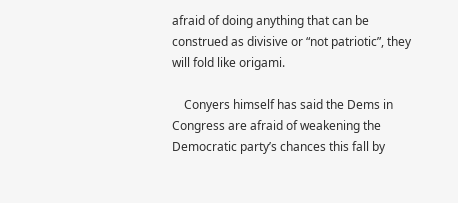afraid of doing anything that can be construed as divisive or “not patriotic”, they will fold like origami.

    Conyers himself has said the Dems in Congress are afraid of weakening the Democratic party’s chances this fall by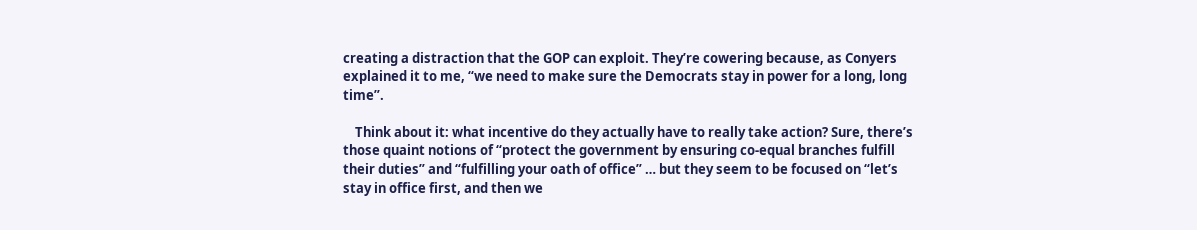creating a distraction that the GOP can exploit. They’re cowering because, as Conyers explained it to me, “we need to make sure the Democrats stay in power for a long, long time”.

    Think about it: what incentive do they actually have to really take action? Sure, there’s those quaint notions of “protect the government by ensuring co-equal branches fulfill their duties” and “fulfilling your oath of office” … but they seem to be focused on “let’s stay in office first, and then we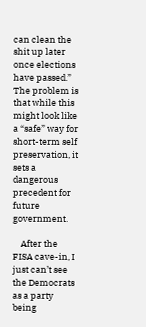can clean the shit up later once elections have passed.” The problem is that while this might look like a “safe” way for short-term self preservation, it sets a dangerous precedent for future government.

    After the FISA cave-in, I just can’t see the Democrats as a party being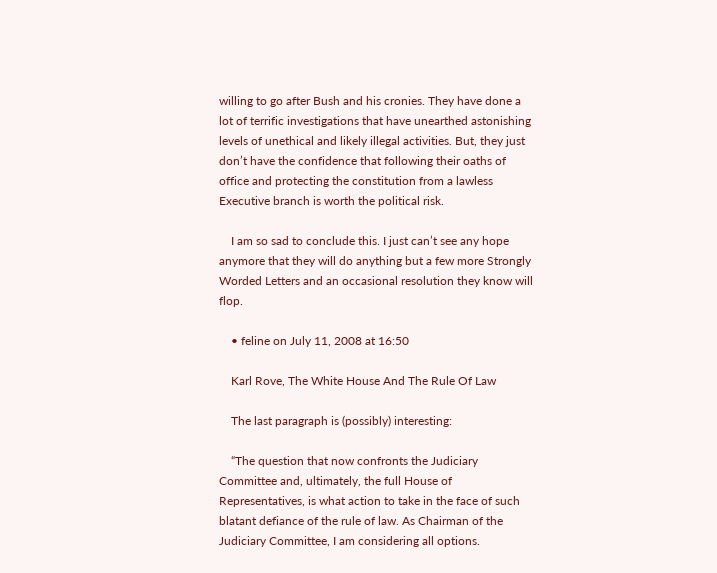willing to go after Bush and his cronies. They have done a lot of terrific investigations that have unearthed astonishing levels of unethical and likely illegal activities. But, they just don’t have the confidence that following their oaths of office and protecting the constitution from a lawless Executive branch is worth the political risk.

    I am so sad to conclude this. I just can’t see any hope anymore that they will do anything but a few more Strongly Worded Letters and an occasional resolution they know will flop.

    • feline on July 11, 2008 at 16:50

    Karl Rove, The White House And The Rule Of Law

    The last paragraph is (possibly) interesting:

    “The question that now confronts the Judiciary Committee and, ultimately, the full House of Representatives, is what action to take in the face of such blatant defiance of the rule of law. As Chairman of the Judiciary Committee, I am considering all options.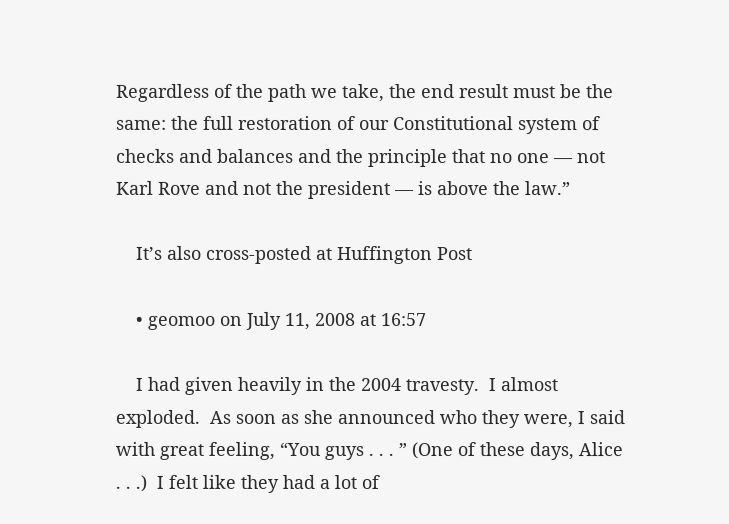Regardless of the path we take, the end result must be the same: the full restoration of our Constitutional system of checks and balances and the principle that no one — not Karl Rove and not the president — is above the law.”

    It’s also cross-posted at Huffington Post

    • geomoo on July 11, 2008 at 16:57

    I had given heavily in the 2004 travesty.  I almost exploded.  As soon as she announced who they were, I said with great feeling, “You guys . . . ” (One of these days, Alice . . .)  I felt like they had a lot of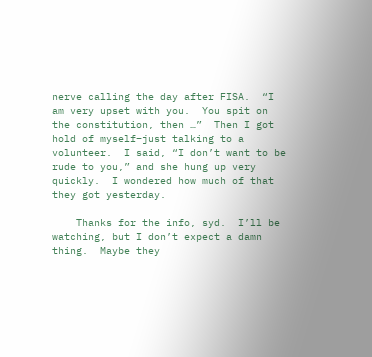nerve calling the day after FISA.  “I am very upset with you.  You spit on the constitution, then …”  Then I got hold of myself–just talking to a volunteer.  I said, “I don’t want to be rude to you,” and she hung up very quickly.  I wondered how much of that they got yesterday.

    Thanks for the info, syd.  I’ll be watching, but I don’t expect a damn thing.  Maybe they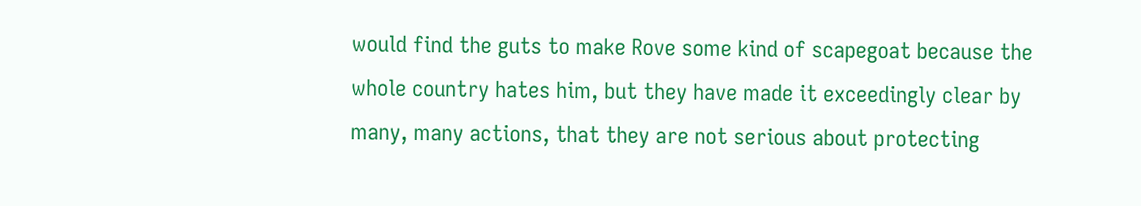would find the guts to make Rove some kind of scapegoat because the whole country hates him, but they have made it exceedingly clear by many, many actions, that they are not serious about protecting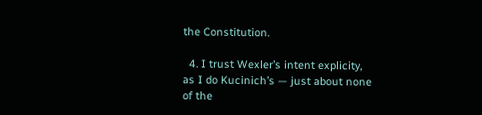the Constitution.

  4. I trust Wexler’s intent explicity, as I do Kucinich’s — just about none of the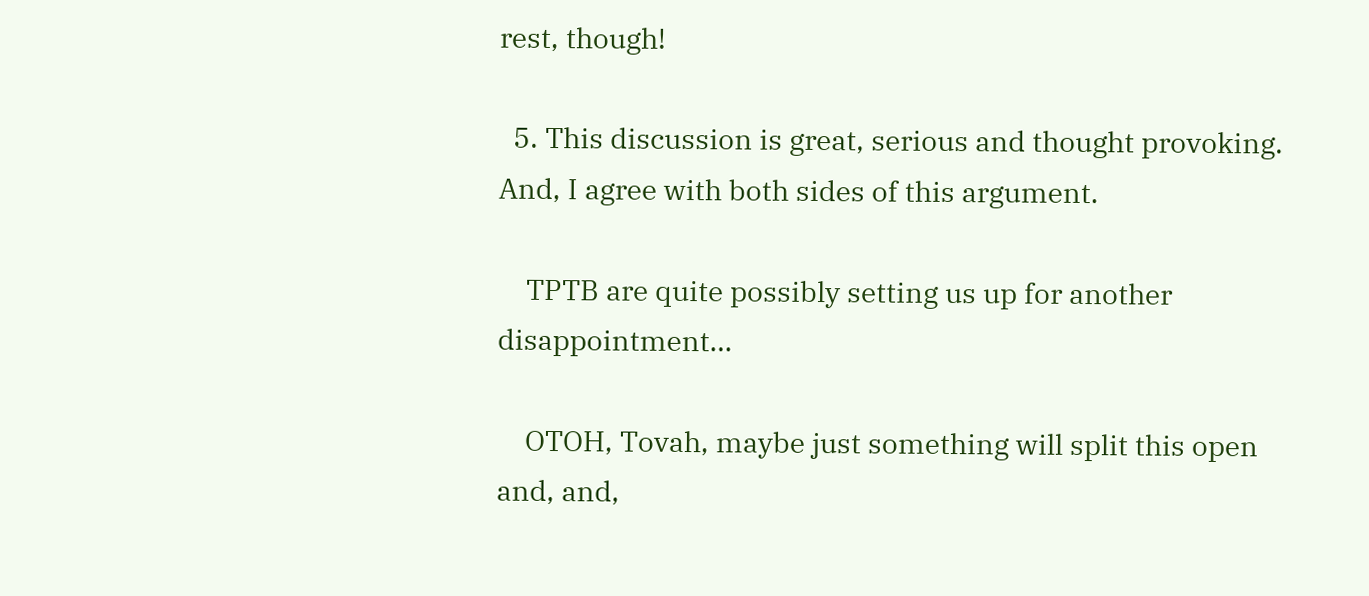rest, though!

  5. This discussion is great, serious and thought provoking.  And, I agree with both sides of this argument.

    TPTB are quite possibly setting us up for another disappointment…

    OTOH, Tovah, maybe just something will split this open and, and,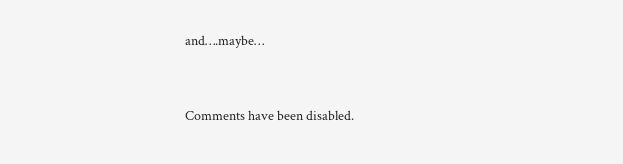and….maybe…


Comments have been disabled.